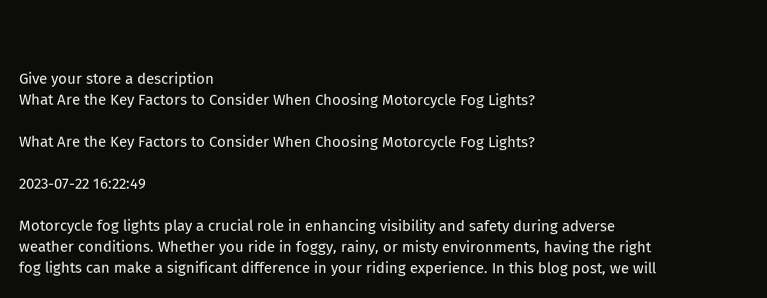Give your store a description
What Are the Key Factors to Consider When Choosing Motorcycle Fog Lights?

What Are the Key Factors to Consider When Choosing Motorcycle Fog Lights?

2023-07-22 16:22:49

Motorcycle fog lights play a crucial role in enhancing visibility and safety during adverse weather conditions. Whether you ride in foggy, rainy, or misty environments, having the right fog lights can make a significant difference in your riding experience. In this blog post, we will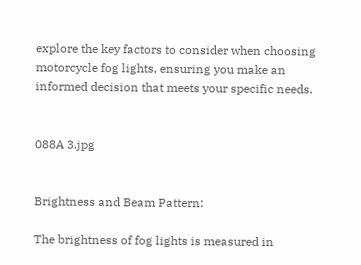explore the key factors to consider when choosing motorcycle fog lights, ensuring you make an informed decision that meets your specific needs.


088A 3.jpg


Brightness and Beam Pattern:

The brightness of fog lights is measured in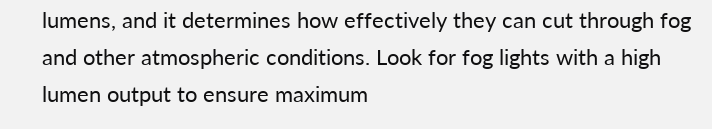lumens, and it determines how effectively they can cut through fog and other atmospheric conditions. Look for fog lights with a high lumen output to ensure maximum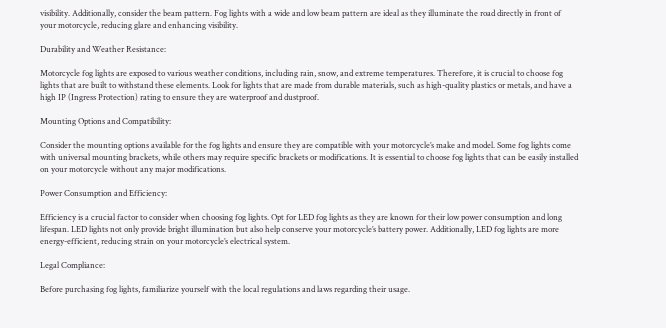visibility. Additionally, consider the beam pattern. Fog lights with a wide and low beam pattern are ideal as they illuminate the road directly in front of your motorcycle, reducing glare and enhancing visibility.

Durability and Weather Resistance:

Motorcycle fog lights are exposed to various weather conditions, including rain, snow, and extreme temperatures. Therefore, it is crucial to choose fog lights that are built to withstand these elements. Look for lights that are made from durable materials, such as high-quality plastics or metals, and have a high IP (Ingress Protection) rating to ensure they are waterproof and dustproof.

Mounting Options and Compatibility:

Consider the mounting options available for the fog lights and ensure they are compatible with your motorcycle’s make and model. Some fog lights come with universal mounting brackets, while others may require specific brackets or modifications. It is essential to choose fog lights that can be easily installed on your motorcycle without any major modifications.

Power Consumption and Efficiency:

Efficiency is a crucial factor to consider when choosing fog lights. Opt for LED fog lights as they are known for their low power consumption and long lifespan. LED lights not only provide bright illumination but also help conserve your motorcycle’s battery power. Additionally, LED fog lights are more energy-efficient, reducing strain on your motorcycle’s electrical system.

Legal Compliance:

Before purchasing fog lights, familiarize yourself with the local regulations and laws regarding their usage.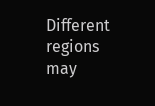Different regions may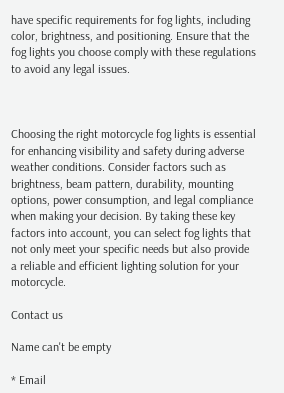have specific requirements for fog lights, including color, brightness, and positioning. Ensure that the fog lights you choose comply with these regulations to avoid any legal issues.



Choosing the right motorcycle fog lights is essential for enhancing visibility and safety during adverse weather conditions. Consider factors such as brightness, beam pattern, durability, mounting options, power consumption, and legal compliance when making your decision. By taking these key factors into account, you can select fog lights that not only meet your specific needs but also provide a reliable and efficient lighting solution for your motorcycle.

Contact us

Name can't be empty

* Email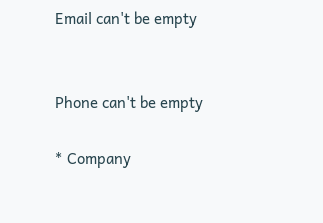Email can't be empty


Phone can't be empty

* Company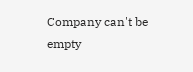Company can't be empty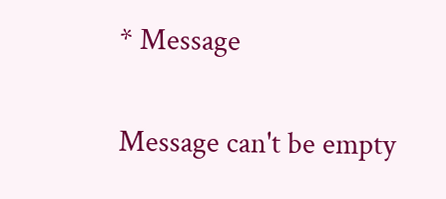* Message

Message can't be empty